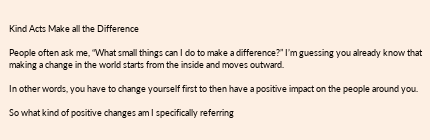Kind Acts Make all the Difference

People often ask me, “What small things can I do to make a difference?” I’m guessing you already know that making a change in the world starts from the inside and moves outward.

In other words, you have to change yourself first to then have a positive impact on the people around you.

So what kind of positive changes am I specifically referring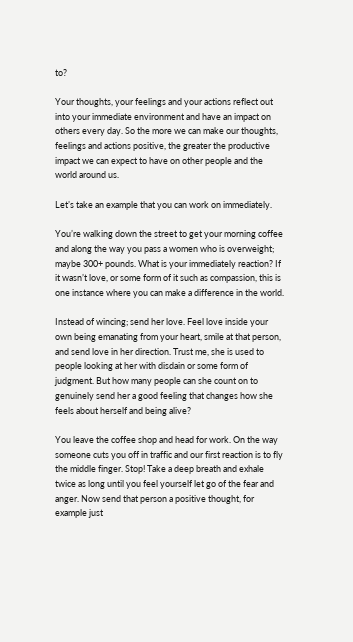to?

Your thoughts, your feelings and your actions reflect out into your immediate environment and have an impact on others every day. So the more we can make our thoughts, feelings and actions positive, the greater the productive impact we can expect to have on other people and the world around us.

Let’s take an example that you can work on immediately.

You’re walking down the street to get your morning coffee and along the way you pass a women who is overweight; maybe 300+ pounds. What is your immediately reaction? If it wasn’t love, or some form of it such as compassion, this is one instance where you can make a difference in the world.

Instead of wincing; send her love. Feel love inside your own being emanating from your heart, smile at that person, and send love in her direction. Trust me, she is used to people looking at her with disdain or some form of judgment. But how many people can she count on to genuinely send her a good feeling that changes how she feels about herself and being alive?

You leave the coffee shop and head for work. On the way someone cuts you off in traffic and our first reaction is to fly the middle finger. Stop! Take a deep breath and exhale twice as long until you feel yourself let go of the fear and anger. Now send that person a positive thought, for example just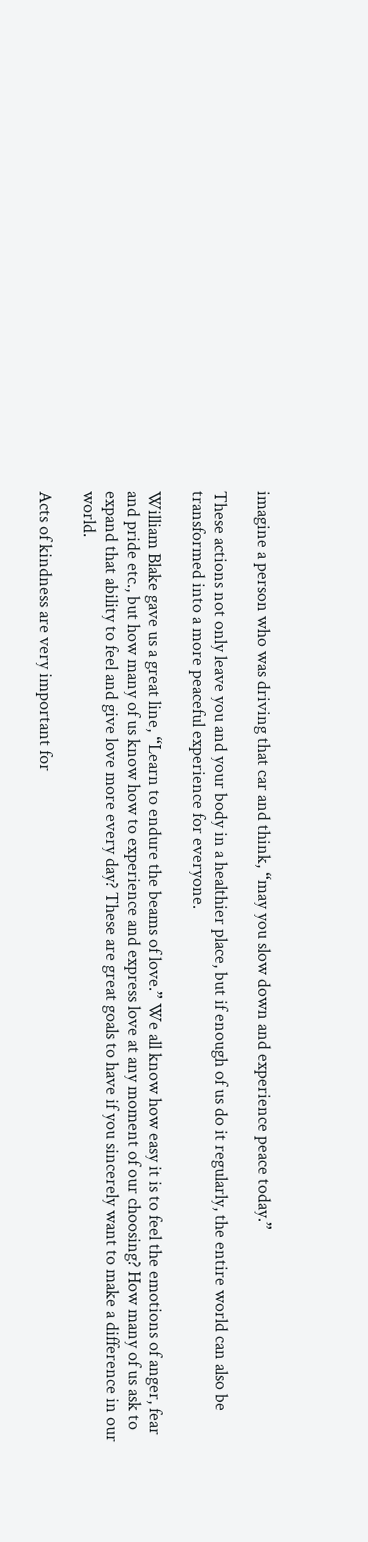imagine a person who was driving that car and think, “may you slow down and experience peace today.”

These actions not only leave you and your body in a healthier place, but if enough of us do it regularly, the entire world can also be transformed into a more peaceful experience for everyone.

William Blake gave us a great line, “Learn to endure the beams of love.” We all know how easy it is to feel the emotions of anger, fear and pride etc., but how many of us know how to experience and express love at any moment of our choosing? How many of us ask to expand that ability to feel and give love more every day? These are great goals to have if you sincerely want to make a difference in our world.

Acts of kindness are very important for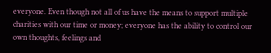everyone. Even though not all of us have the means to support multiple charities with our time or money; everyone has the ability to control our own thoughts, feelings and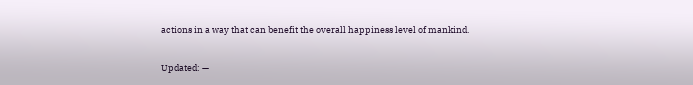actions in a way that can benefit the overall happiness level of mankind.

Updated: —